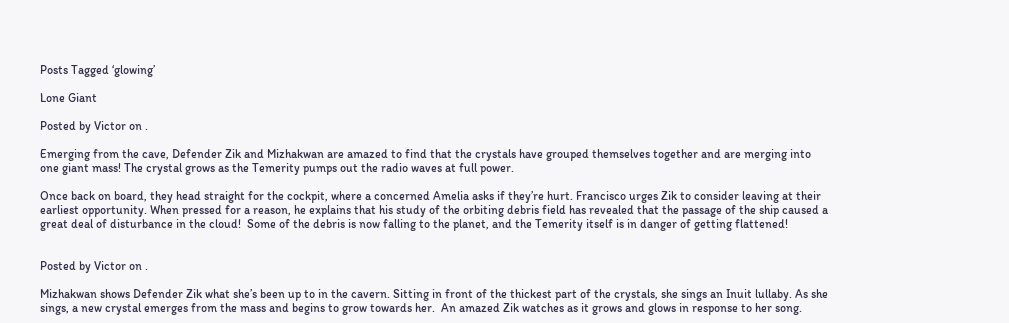Posts Tagged ‘glowing’

Lone Giant

Posted by Victor on .

Emerging from the cave, Defender Zik and Mizhakwan are amazed to find that the crystals have grouped themselves together and are merging into one giant mass! The crystal grows as the Temerity pumps out the radio waves at full power.

Once back on board, they head straight for the cockpit, where a concerned Amelia asks if they’re hurt. Francisco urges Zik to consider leaving at their earliest opportunity. When pressed for a reason, he explains that his study of the orbiting debris field has revealed that the passage of the ship caused a great deal of disturbance in the cloud!  Some of the debris is now falling to the planet, and the Temerity itself is in danger of getting flattened!


Posted by Victor on .

Mizhakwan shows Defender Zik what she’s been up to in the cavern. Sitting in front of the thickest part of the crystals, she sings an Inuit lullaby. As she sings, a new crystal emerges from the mass and begins to grow towards her.  An amazed Zik watches as it grows and glows in response to her song.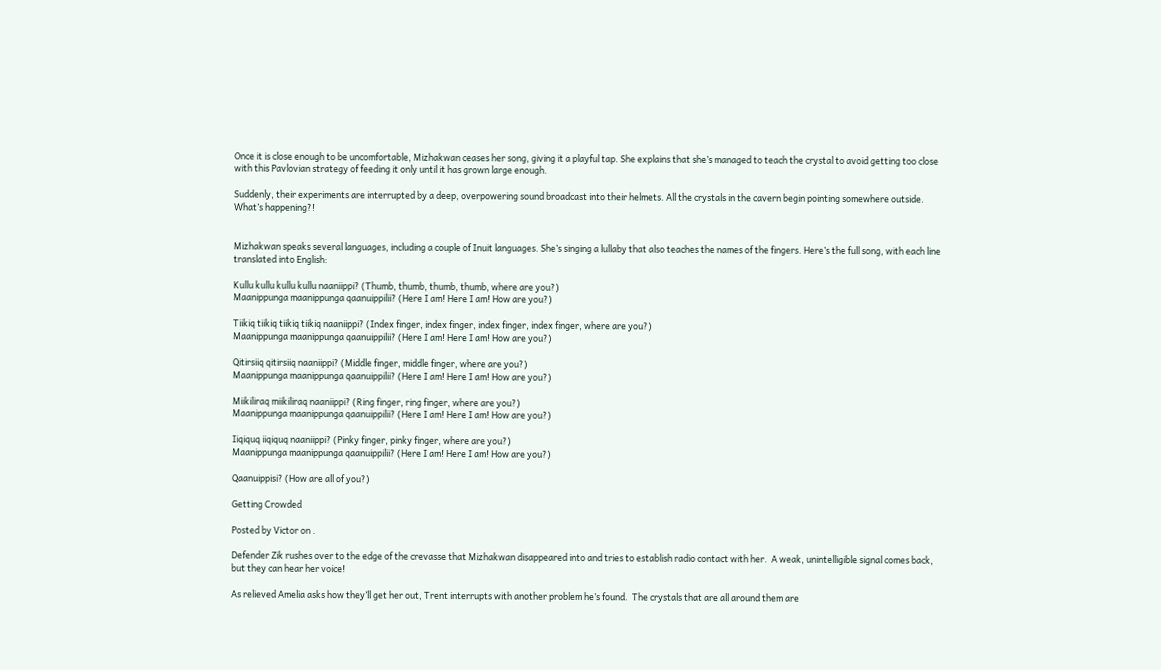Once it is close enough to be uncomfortable, Mizhakwan ceases her song, giving it a playful tap. She explains that she’s managed to teach the crystal to avoid getting too close with this Pavlovian strategy of feeding it only until it has grown large enough.

Suddenly, their experiments are interrupted by a deep, overpowering sound broadcast into their helmets. All the crystals in the cavern begin pointing somewhere outside. What’s happening?!


Mizhakwan speaks several languages, including a couple of Inuit languages. She’s singing a lullaby that also teaches the names of the fingers. Here’s the full song, with each line translated into English:

Kullu kullu kullu kullu naaniippi? (Thumb, thumb, thumb, thumb, where are you?)
Maanippunga maanippunga qaanuippilii? (Here I am! Here I am! How are you?)

Tiikiq tiikiq tiikiq tiikiq naaniippi? (Index finger, index finger, index finger, index finger, where are you?)
Maanippunga maanippunga qaanuippilii? (Here I am! Here I am! How are you?)

Qitirsiiq qitirsiiq naaniippi? (Middle finger, middle finger, where are you?)
Maanippunga maanippunga qaanuippilii? (Here I am! Here I am! How are you?)

Miikiliraq miikiliraq naaniippi? (Ring finger, ring finger, where are you?)
Maanippunga maanippunga qaanuippilii? (Here I am! Here I am! How are you?)

Iiqiquq iiqiquq naaniippi? (Pinky finger, pinky finger, where are you?)
Maanippunga maanippunga qaanuippilii? (Here I am! Here I am! How are you?)

Qaanuippisi? (How are all of you?)

Getting Crowded

Posted by Victor on .

Defender Zik rushes over to the edge of the crevasse that Mizhakwan disappeared into and tries to establish radio contact with her.  A weak, unintelligible signal comes back, but they can hear her voice!

As relieved Amelia asks how they’ll get her out, Trent interrupts with another problem he’s found.  The crystals that are all around them are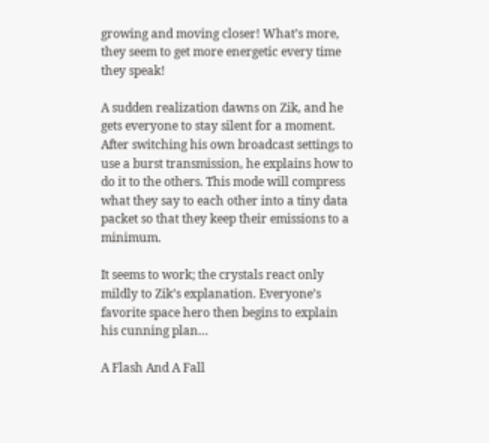growing and moving closer! What’s more, they seem to get more energetic every time they speak!

A sudden realization dawns on Zik, and he gets everyone to stay silent for a moment. After switching his own broadcast settings to use a burst transmission, he explains how to do it to the others. This mode will compress what they say to each other into a tiny data packet so that they keep their emissions to a minimum.

It seems to work; the crystals react only mildly to Zik’s explanation. Everyone’s favorite space hero then begins to explain his cunning plan…

A Flash And A Fall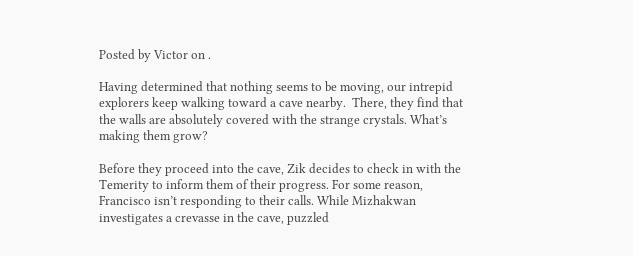Posted by Victor on .

Having determined that nothing seems to be moving, our intrepid explorers keep walking toward a cave nearby.  There, they find that the walls are absolutely covered with the strange crystals. What’s making them grow?

Before they proceed into the cave, Zik decides to check in with the Temerity to inform them of their progress. For some reason, Francisco isn’t responding to their calls. While Mizhakwan investigates a crevasse in the cave, puzzled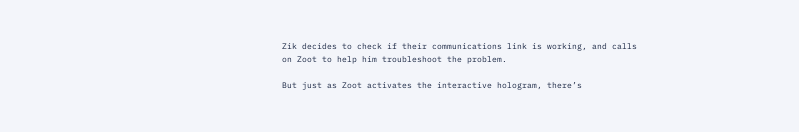Zik decides to check if their communications link is working, and calls on Zoot to help him troubleshoot the problem.

But just as Zoot activates the interactive hologram, there’s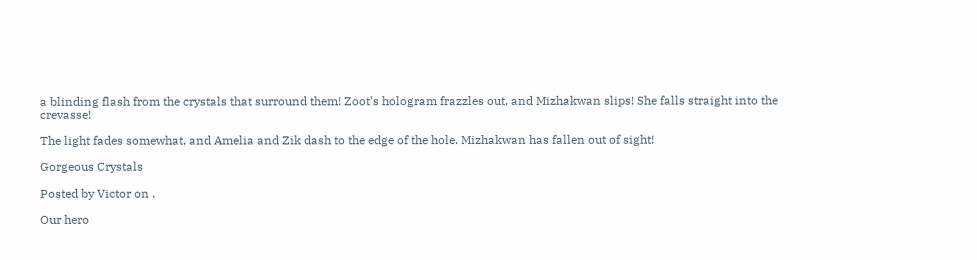a blinding flash from the crystals that surround them! Zoot’s hologram frazzles out, and Mizhakwan slips! She falls straight into the crevasse!

The light fades somewhat, and Amelia and Zik dash to the edge of the hole. Mizhakwan has fallen out of sight!

Gorgeous Crystals

Posted by Victor on .

Our hero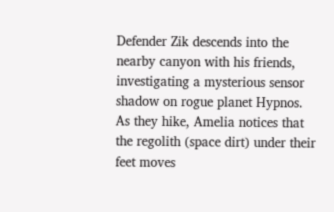Defender Zik descends into the nearby canyon with his friends, investigating a mysterious sensor shadow on rogue planet Hypnos. As they hike, Amelia notices that the regolith (space dirt) under their feet moves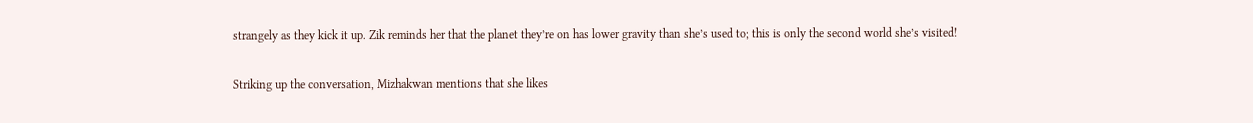strangely as they kick it up. Zik reminds her that the planet they’re on has lower gravity than she’s used to; this is only the second world she’s visited!

Striking up the conversation, Mizhakwan mentions that she likes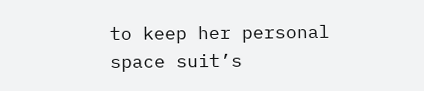to keep her personal space suit’s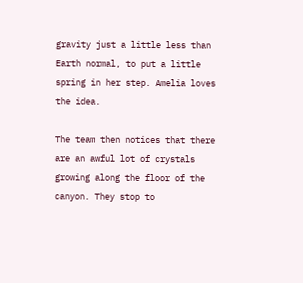gravity just a little less than Earth normal, to put a little spring in her step. Amelia loves the idea.

The team then notices that there are an awful lot of crystals growing along the floor of the canyon. They stop to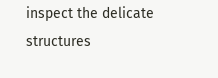inspect the delicate structures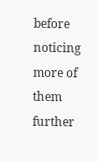before noticing more of them further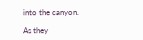into the canyon.

As they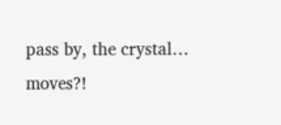pass by, the crystal… moves?!